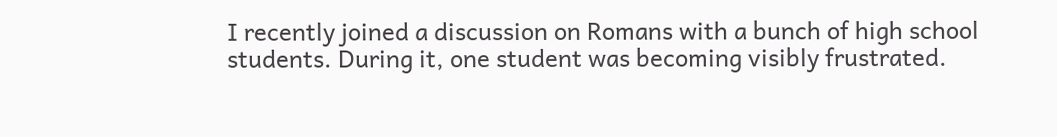I recently joined a discussion on Romans with a bunch of high school students. During it, one student was becoming visibly frustrated.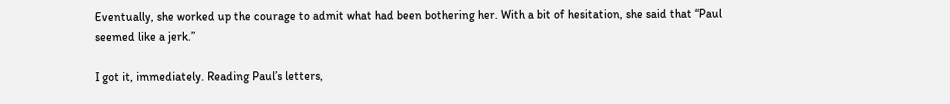Eventually, she worked up the courage to admit what had been bothering her. With a bit of hesitation, she said that “Paul seemed like a jerk.”

I got it, immediately. Reading Paul’s letters,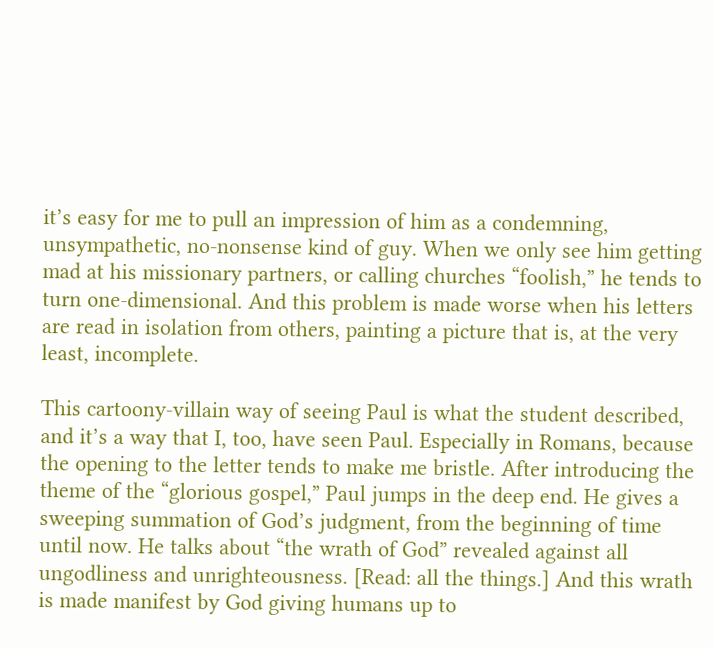it’s easy for me to pull an impression of him as a condemning, unsympathetic, no-nonsense kind of guy. When we only see him getting mad at his missionary partners, or calling churches “foolish,” he tends to turn one-dimensional. And this problem is made worse when his letters are read in isolation from others, painting a picture that is, at the very least, incomplete.

This cartoony-villain way of seeing Paul is what the student described, and it’s a way that I, too, have seen Paul. Especially in Romans, because the opening to the letter tends to make me bristle. After introducing the theme of the “glorious gospel,” Paul jumps in the deep end. He gives a sweeping summation of God’s judgment, from the beginning of time until now. He talks about “the wrath of God” revealed against all ungodliness and unrighteousness. [Read: all the things.] And this wrath is made manifest by God giving humans up to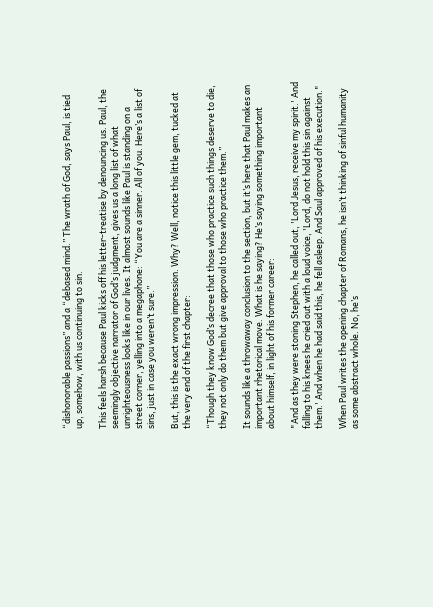“dishonorable passions” and a “debased mind.” The wrath of God, says Paul, is tied up, somehow, with us continuing to sin.

This feels harsh because Paul kicks off his letter-treatise by denouncing us. Paul, the seemingly objective narrator of God’s judgment, gives us a long list of what unrighteousness looks like in our lives. It almost sounds like Paul is standing on a street corner, yelling into a megaphone: “You are a sinner. All of you. Here’s a list of sins, just in case you weren’t sure.”

But, this is the exact wrong impression. Why? Well, notice this little gem, tucked at the very end of the first chapter:

“Though they know God’s decree that those who practice such things deserve to die, they not only do them but give approval to those who practice them.”

It sounds like a throwaway conclusion to the section, but it’s here that Paul makes an important rhetorical move. What is he saying? He’s saying something important about himself, in light of his former career:

"And as they were stoning Stephen, he called out, 'Lord Jesus, receive my spirit.' And falling to his knees he cried out with a loud voice, 'Lord, do not hold this sin against them.' And when he had said this, he fell asleep. And Saul approved of his execution."

When Paul writes the opening chapter of Romans, he isn’t thinking of sinful humanity as some abstract whole. No, he’s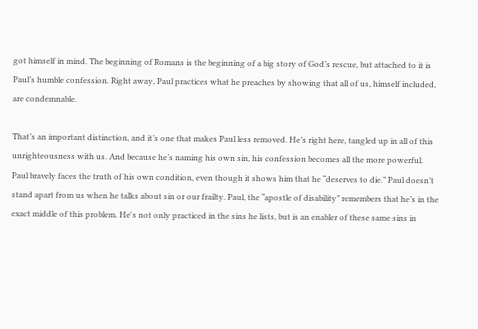got himself in mind. The beginning of Romans is the beginning of a big story of God’s rescue, but attached to it is Paul’s humble confession. Right away, Paul practices what he preaches by showing that all of us, himself included, are condemnable.

That’s an important distinction, and it’s one that makes Paul less removed. He’s right here, tangled up in all of this unrighteousness with us. And because he’s naming his own sin, his confession becomes all the more powerful. Paul bravely faces the truth of his own condition, even though it shows him that he “deserves to die.” Paul doesn’t stand apart from us when he talks about sin or our frailty. Paul, the “apostle of disability” remembers that he’s in the exact middle of this problem. He's not only practiced in the sins he lists, but is an enabler of these same sins in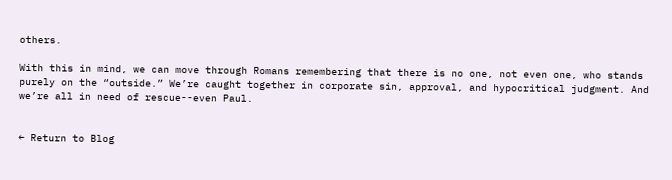others.

With this in mind, we can move through Romans remembering that there is no one, not even one, who stands purely on the “outside.” We’re caught together in corporate sin, approval, and hypocritical judgment. And we’re all in need of rescue--even Paul.


← Return to Blog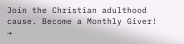Join the Christian adulthood cause. Become a Monthly Giver! →